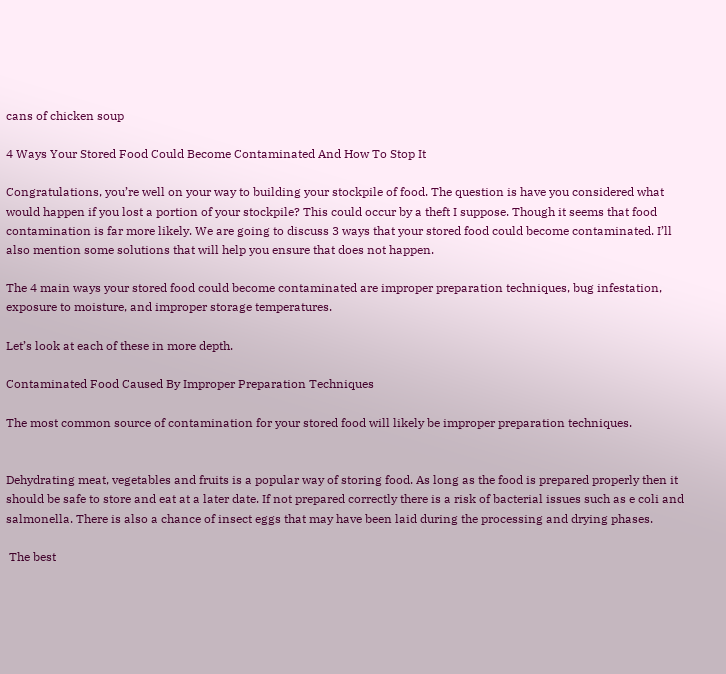cans of chicken soup

4 Ways Your Stored Food Could Become Contaminated And How To Stop It

Congratulations, you’re well on your way to building your stockpile of food. The question is have you considered what would happen if you lost a portion of your stockpile? This could occur by a theft I suppose. Though it seems that food contamination is far more likely. We are going to discuss 3 ways that your stored food could become contaminated. I’ll also mention some solutions that will help you ensure that does not happen.

The 4 main ways your stored food could become contaminated are improper preparation techniques, bug infestation, exposure to moisture, and improper storage temperatures.

Let’s look at each of these in more depth.

Contaminated Food Caused By Improper Preparation Techniques

The most common source of contamination for your stored food will likely be improper preparation techniques.


Dehydrating meat, vegetables and fruits is a popular way of storing food. As long as the food is prepared properly then it should be safe to store and eat at a later date. If not prepared correctly there is a risk of bacterial issues such as e coli and salmonella. There is also a chance of insect eggs that may have been laid during the processing and drying phases.

 The best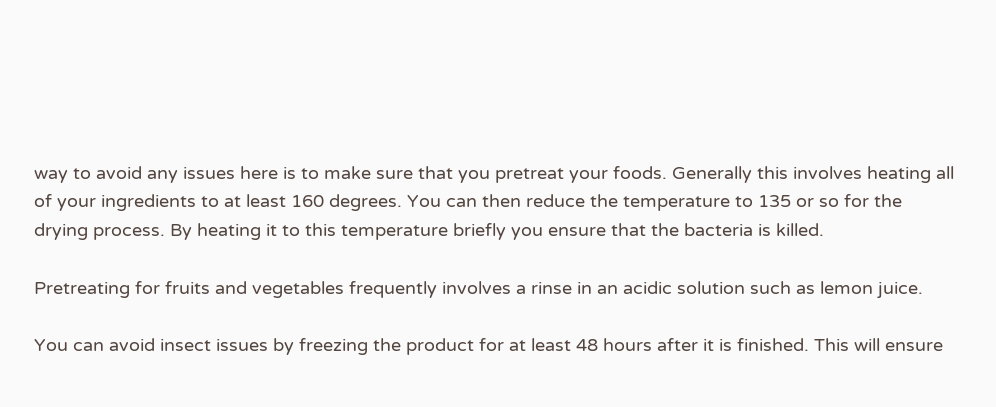way to avoid any issues here is to make sure that you pretreat your foods. Generally this involves heating all of your ingredients to at least 160 degrees. You can then reduce the temperature to 135 or so for the drying process. By heating it to this temperature briefly you ensure that the bacteria is killed.

Pretreating for fruits and vegetables frequently involves a rinse in an acidic solution such as lemon juice.

You can avoid insect issues by freezing the product for at least 48 hours after it is finished. This will ensure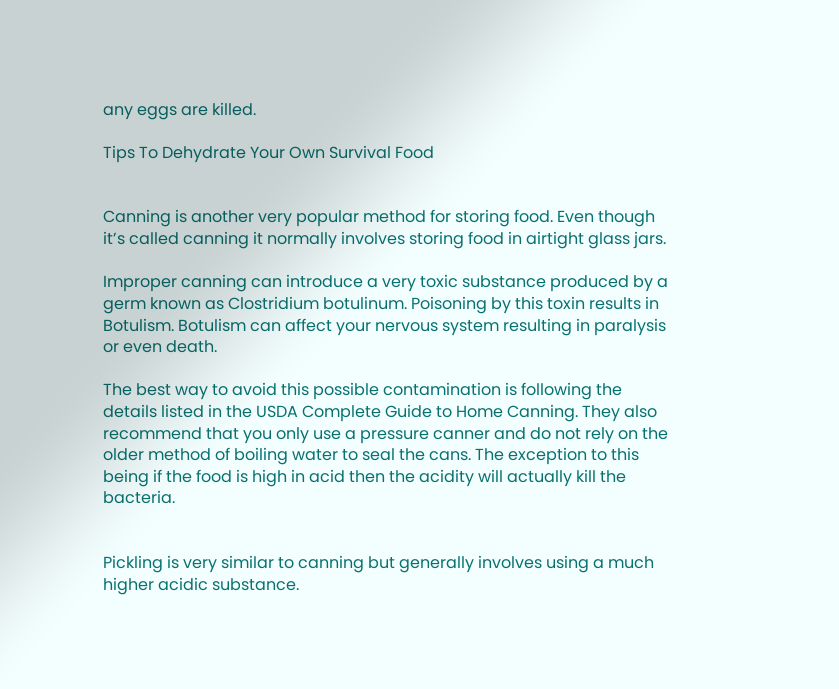any eggs are killed.

Tips To Dehydrate Your Own Survival Food


Canning is another very popular method for storing food. Even though it’s called canning it normally involves storing food in airtight glass jars.

Improper canning can introduce a very toxic substance produced by a germ known as Clostridium botulinum. Poisoning by this toxin results in Botulism. Botulism can affect your nervous system resulting in paralysis or even death.

The best way to avoid this possible contamination is following the details listed in the USDA Complete Guide to Home Canning. They also recommend that you only use a pressure canner and do not rely on the older method of boiling water to seal the cans. The exception to this being if the food is high in acid then the acidity will actually kill the bacteria.


Pickling is very similar to canning but generally involves using a much higher acidic substance.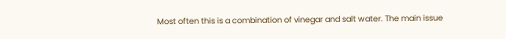Most often this is a combination of vinegar and salt water. The main issue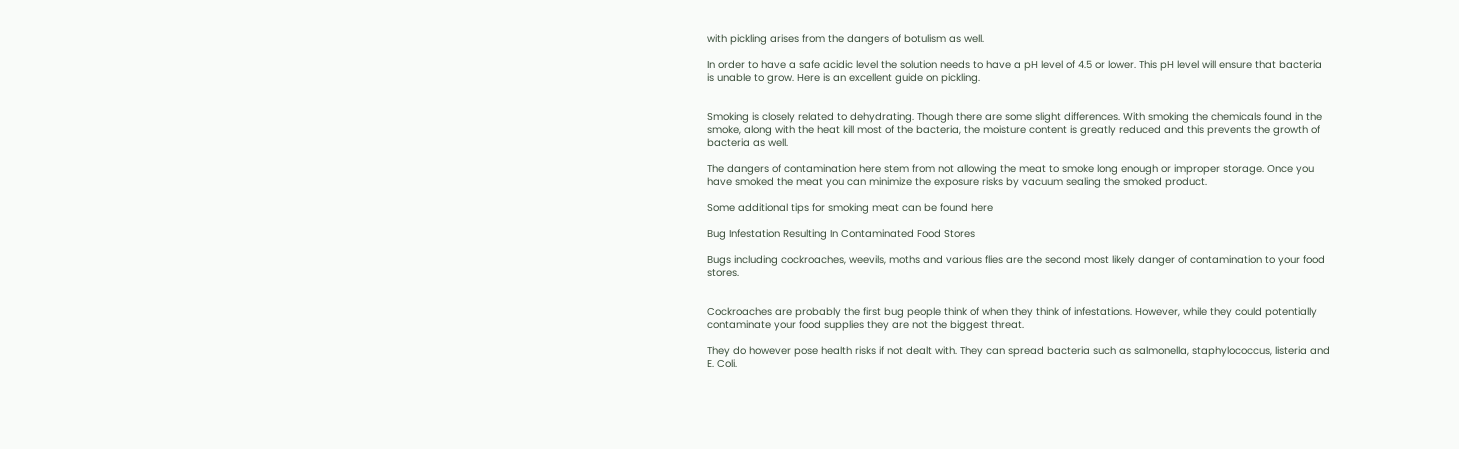with pickling arises from the dangers of botulism as well.

In order to have a safe acidic level the solution needs to have a pH level of 4.5 or lower. This pH level will ensure that bacteria is unable to grow. Here is an excellent guide on pickling.


Smoking is closely related to dehydrating. Though there are some slight differences. With smoking the chemicals found in the smoke, along with the heat kill most of the bacteria, the moisture content is greatly reduced and this prevents the growth of bacteria as well.

The dangers of contamination here stem from not allowing the meat to smoke long enough or improper storage. Once you have smoked the meat you can minimize the exposure risks by vacuum sealing the smoked product.

Some additional tips for smoking meat can be found here

Bug Infestation Resulting In Contaminated Food Stores

Bugs including cockroaches, weevils, moths and various flies are the second most likely danger of contamination to your food stores.


Cockroaches are probably the first bug people think of when they think of infestations. However, while they could potentially contaminate your food supplies they are not the biggest threat.

They do however pose health risks if not dealt with. They can spread bacteria such as salmonella, staphylococcus, listeria and E. Coli.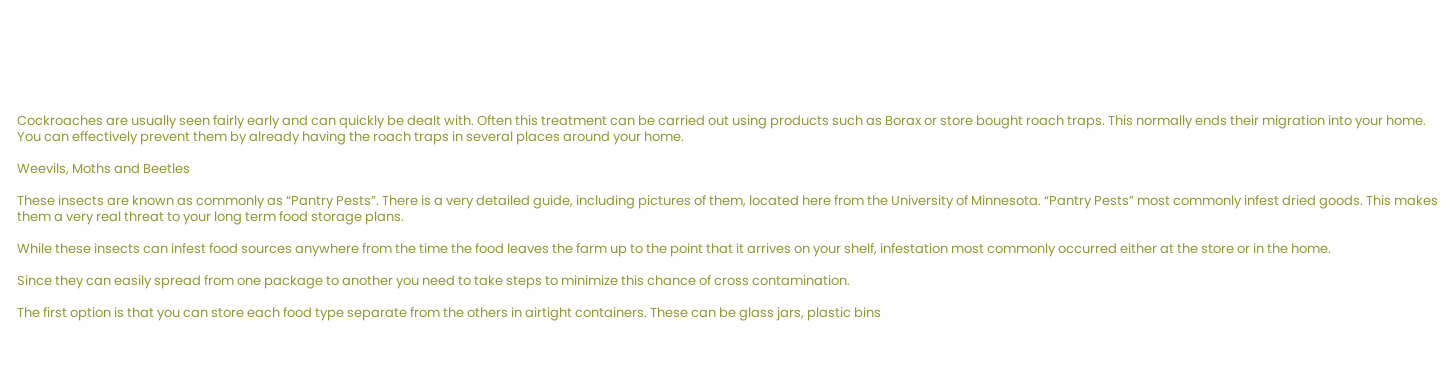Cockroaches are usually seen fairly early and can quickly be dealt with. Often this treatment can be carried out using products such as Borax or store bought roach traps. This normally ends their migration into your home. You can effectively prevent them by already having the roach traps in several places around your home.

Weevils, Moths and Beetles

These insects are known as commonly as “Pantry Pests”. There is a very detailed guide, including pictures of them, located here from the University of Minnesota. “Pantry Pests” most commonly infest dried goods. This makes them a very real threat to your long term food storage plans.

While these insects can infest food sources anywhere from the time the food leaves the farm up to the point that it arrives on your shelf, infestation most commonly occurred either at the store or in the home.

Since they can easily spread from one package to another you need to take steps to minimize this chance of cross contamination.

The first option is that you can store each food type separate from the others in airtight containers. These can be glass jars, plastic bins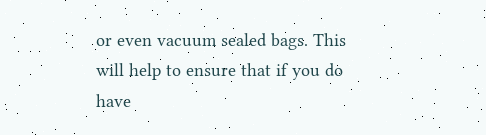or even vacuum sealed bags. This will help to ensure that if you do have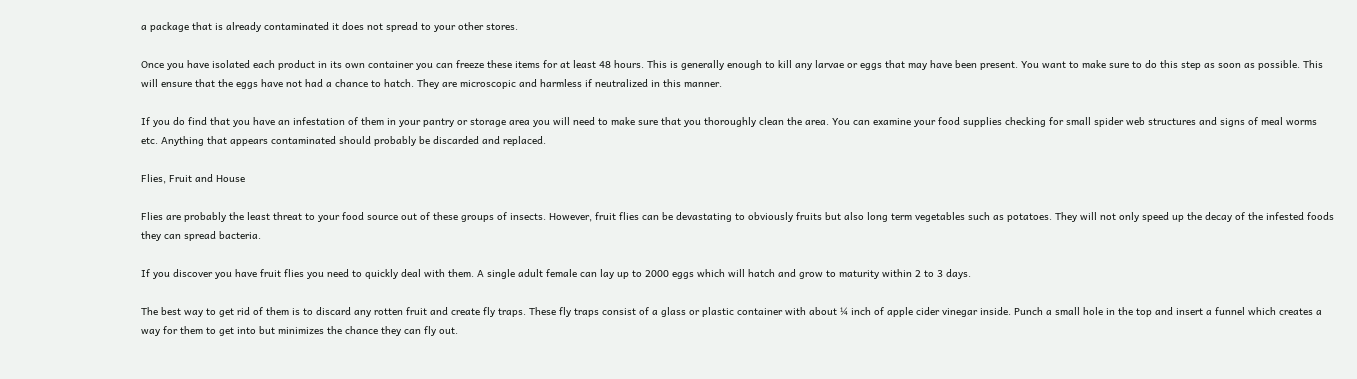a package that is already contaminated it does not spread to your other stores.

Once you have isolated each product in its own container you can freeze these items for at least 48 hours. This is generally enough to kill any larvae or eggs that may have been present. You want to make sure to do this step as soon as possible. This will ensure that the eggs have not had a chance to hatch. They are microscopic and harmless if neutralized in this manner.

If you do find that you have an infestation of them in your pantry or storage area you will need to make sure that you thoroughly clean the area. You can examine your food supplies checking for small spider web structures and signs of meal worms etc. Anything that appears contaminated should probably be discarded and replaced.

Flies, Fruit and House

Flies are probably the least threat to your food source out of these groups of insects. However, fruit flies can be devastating to obviously fruits but also long term vegetables such as potatoes. They will not only speed up the decay of the infested foods they can spread bacteria.

If you discover you have fruit flies you need to quickly deal with them. A single adult female can lay up to 2000 eggs which will hatch and grow to maturity within 2 to 3 days.

The best way to get rid of them is to discard any rotten fruit and create fly traps. These fly traps consist of a glass or plastic container with about ¼ inch of apple cider vinegar inside. Punch a small hole in the top and insert a funnel which creates a way for them to get into but minimizes the chance they can fly out.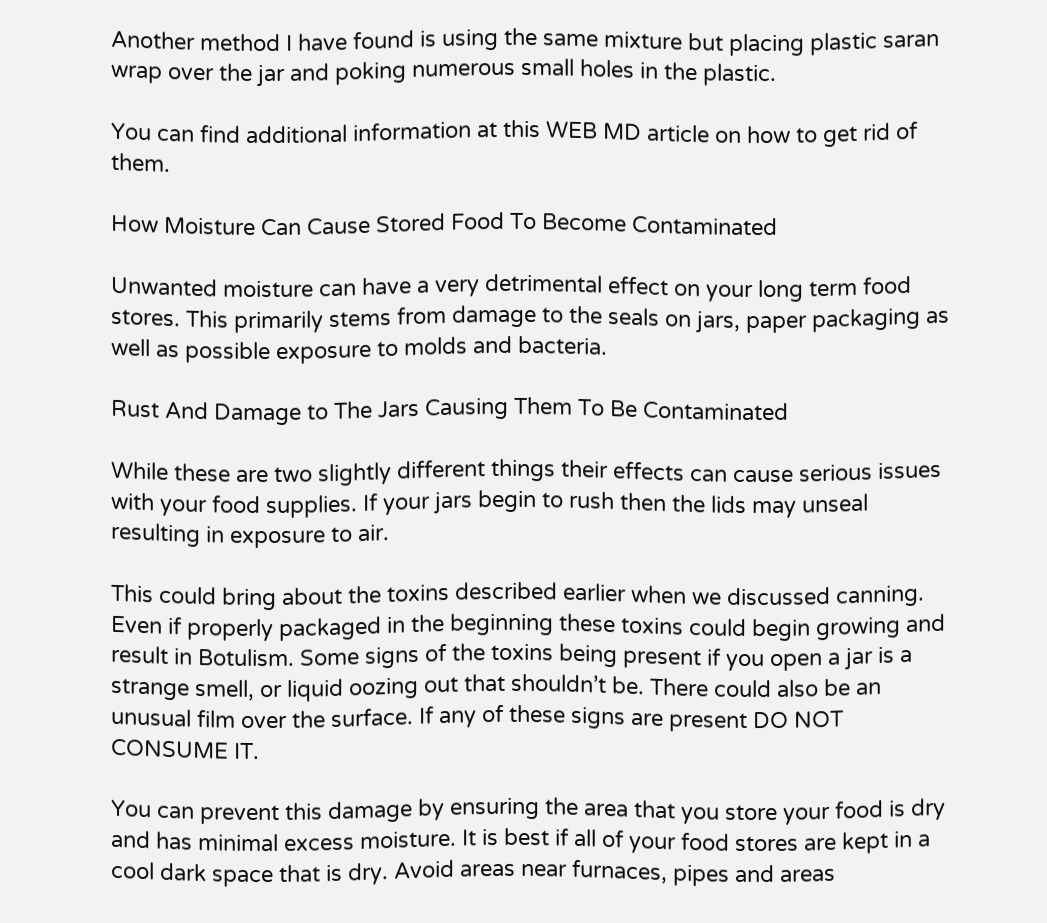Another method I have found is using the same mixture but placing plastic saran wrap over the jar and poking numerous small holes in the plastic.

You can find additional information at this WEB MD article on how to get rid of them.

How Moisture Can Cause Stored Food To Become Contaminated

Unwanted moisture can have a very detrimental effect on your long term food stores. This primarily stems from damage to the seals on jars, paper packaging as well as possible exposure to molds and bacteria.

Rust And Damage to The Jars Causing Them To Be Contaminated

While these are two slightly different things their effects can cause serious issues with your food supplies. If your jars begin to rush then the lids may unseal resulting in exposure to air.

This could bring about the toxins described earlier when we discussed canning. Even if properly packaged in the beginning these toxins could begin growing and result in Botulism. Some signs of the toxins being present if you open a jar is a strange smell, or liquid oozing out that shouldn’t be. There could also be an unusual film over the surface. If any of these signs are present DO NOT CONSUME IT.

You can prevent this damage by ensuring the area that you store your food is dry and has minimal excess moisture. It is best if all of your food stores are kept in a cool dark space that is dry. Avoid areas near furnaces, pipes and areas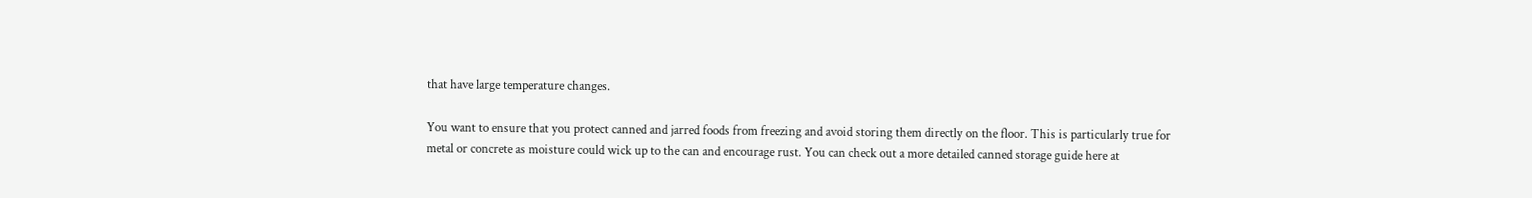that have large temperature changes.

You want to ensure that you protect canned and jarred foods from freezing and avoid storing them directly on the floor. This is particularly true for metal or concrete as moisture could wick up to the can and encourage rust. You can check out a more detailed canned storage guide here at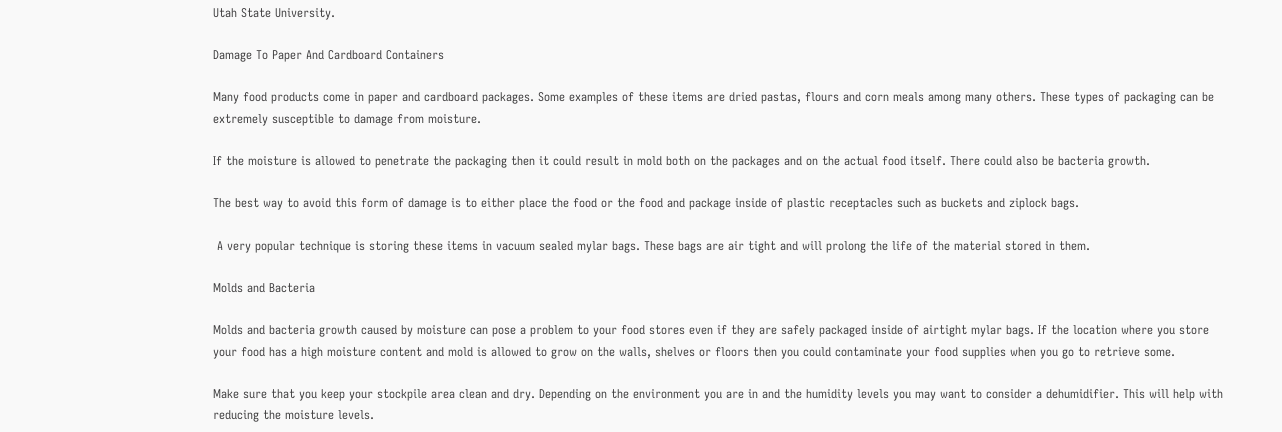Utah State University.

Damage To Paper And Cardboard Containers

Many food products come in paper and cardboard packages. Some examples of these items are dried pastas, flours and corn meals among many others. These types of packaging can be extremely susceptible to damage from moisture.

If the moisture is allowed to penetrate the packaging then it could result in mold both on the packages and on the actual food itself. There could also be bacteria growth.

The best way to avoid this form of damage is to either place the food or the food and package inside of plastic receptacles such as buckets and ziplock bags.

 A very popular technique is storing these items in vacuum sealed mylar bags. These bags are air tight and will prolong the life of the material stored in them.

Molds and Bacteria

Molds and bacteria growth caused by moisture can pose a problem to your food stores even if they are safely packaged inside of airtight mylar bags. If the location where you store your food has a high moisture content and mold is allowed to grow on the walls, shelves or floors then you could contaminate your food supplies when you go to retrieve some.

Make sure that you keep your stockpile area clean and dry. Depending on the environment you are in and the humidity levels you may want to consider a dehumidifier. This will help with reducing the moisture levels.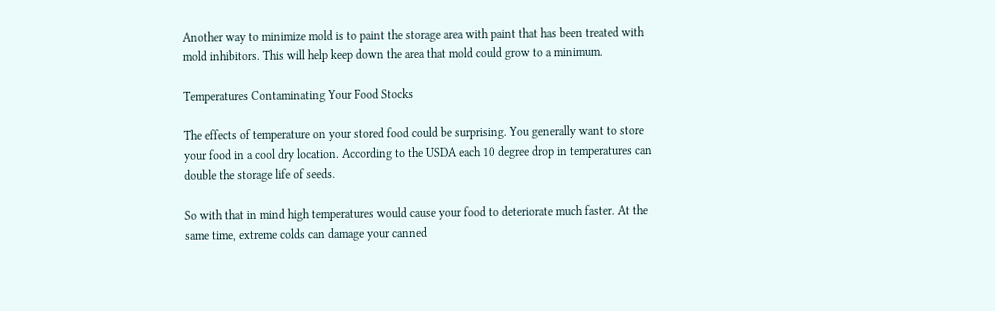Another way to minimize mold is to paint the storage area with paint that has been treated with mold inhibitors. This will help keep down the area that mold could grow to a minimum.

Temperatures Contaminating Your Food Stocks

The effects of temperature on your stored food could be surprising. You generally want to store your food in a cool dry location. According to the USDA each 10 degree drop in temperatures can double the storage life of seeds.

So with that in mind high temperatures would cause your food to deteriorate much faster. At the same time, extreme colds can damage your canned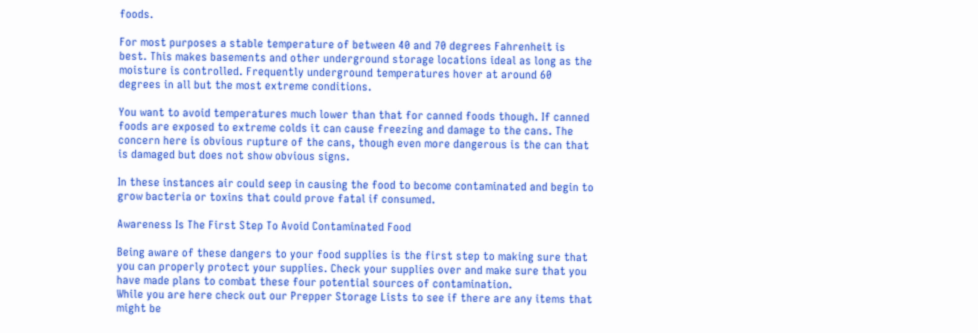foods.

For most purposes a stable temperature of between 40 and 70 degrees Fahrenheit is best. This makes basements and other underground storage locations ideal as long as the moisture is controlled. Frequently underground temperatures hover at around 60 degrees in all but the most extreme conditions.

You want to avoid temperatures much lower than that for canned foods though. If canned foods are exposed to extreme colds it can cause freezing and damage to the cans. The concern here is obvious rupture of the cans, though even more dangerous is the can that is damaged but does not show obvious signs.

In these instances air could seep in causing the food to become contaminated and begin to grow bacteria or toxins that could prove fatal if consumed.

Awareness Is The First Step To Avoid Contaminated Food

Being aware of these dangers to your food supplies is the first step to making sure that you can properly protect your supplies. Check your supplies over and make sure that you have made plans to combat these four potential sources of contamination.
While you are here check out our Prepper Storage Lists to see if there are any items that might be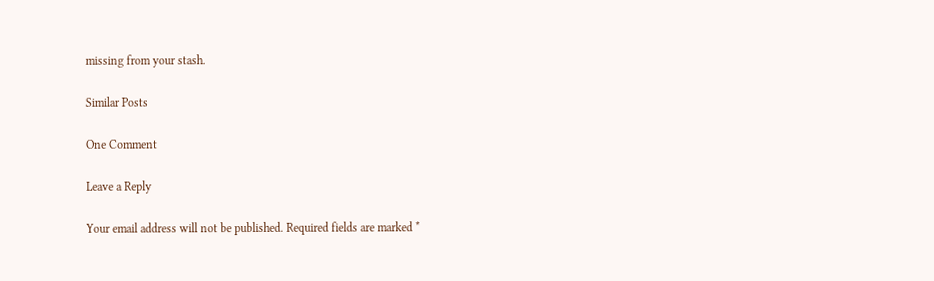missing from your stash.

Similar Posts

One Comment

Leave a Reply

Your email address will not be published. Required fields are marked *